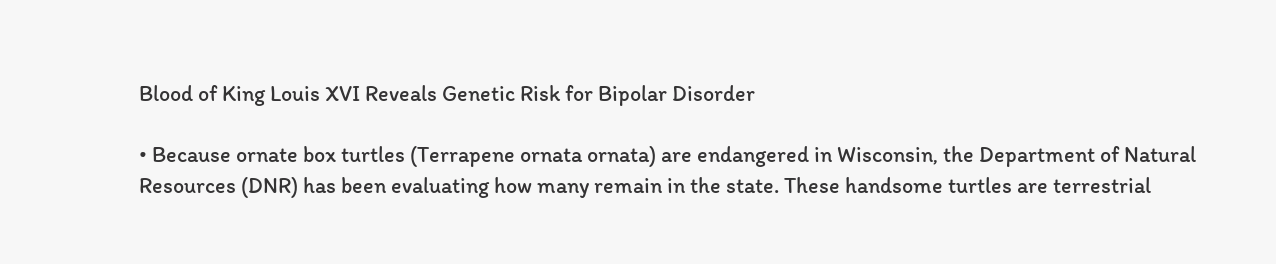Blood of King Louis XVI Reveals Genetic Risk for Bipolar Disorder

• Because ornate box turtles (Terrapene ornata ornata) are endangered in Wisconsin, the Department of Natural Resources (DNR) has been evaluating how many remain in the state. These handsome turtles are terrestrial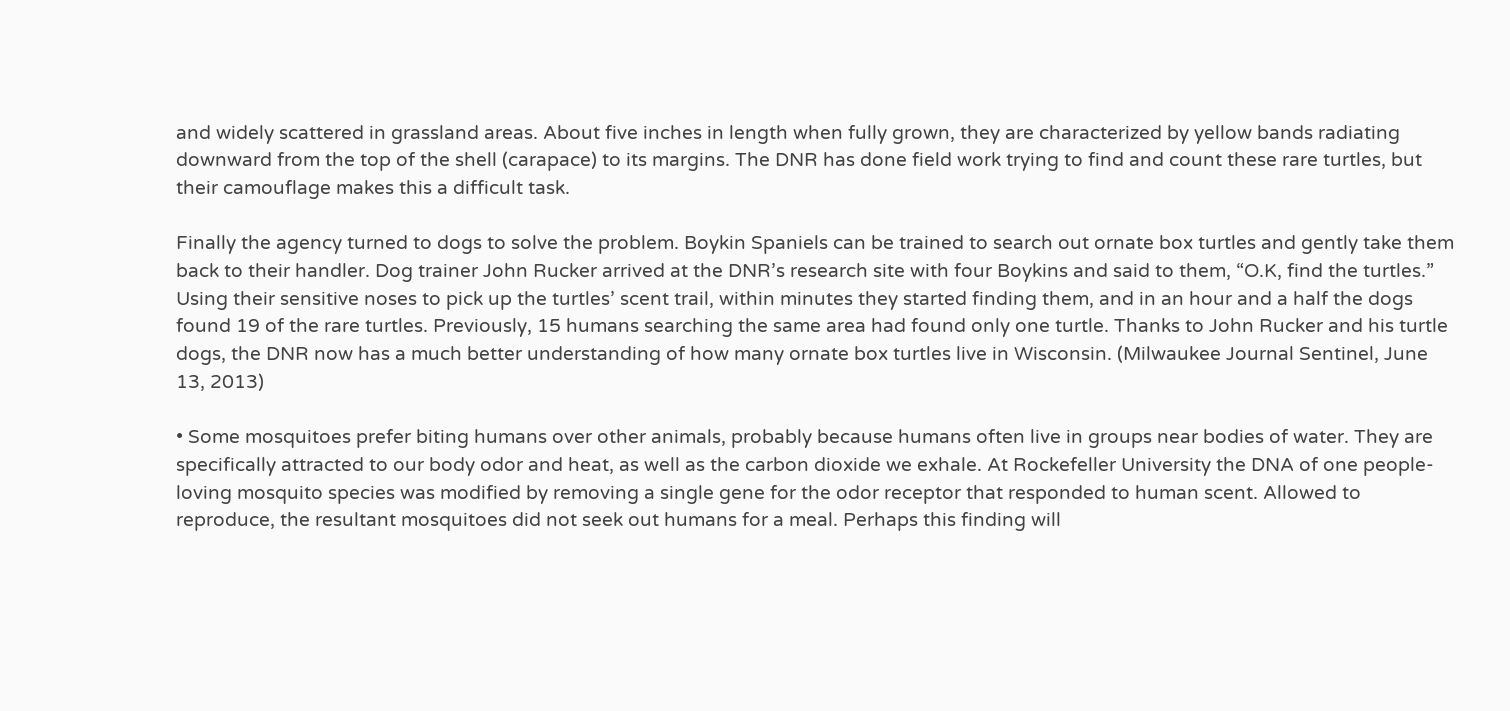and widely scattered in grassland areas. About five inches in length when fully grown, they are characterized by yellow bands radiating downward from the top of the shell (carapace) to its margins. The DNR has done field work trying to find and count these rare turtles, but their camouflage makes this a difficult task.

Finally the agency turned to dogs to solve the problem. Boykin Spaniels can be trained to search out ornate box turtles and gently take them back to their handler. Dog trainer John Rucker arrived at the DNR’s research site with four Boykins and said to them, “O.K, find the turtles.” Using their sensitive noses to pick up the turtles’ scent trail, within minutes they started finding them, and in an hour and a half the dogs found 19 of the rare turtles. Previously, 15 humans searching the same area had found only one turtle. Thanks to John Rucker and his turtle dogs, the DNR now has a much better understanding of how many ornate box turtles live in Wisconsin. (Milwaukee Journal Sentinel, June 13, 2013)

• Some mosquitoes prefer biting humans over other animals, probably because humans often live in groups near bodies of water. They are specifically attracted to our body odor and heat, as well as the carbon dioxide we exhale. At Rockefeller University the DNA of one people-loving mosquito species was modified by removing a single gene for the odor receptor that responded to human scent. Allowed to reproduce, the resultant mosquitoes did not seek out humans for a meal. Perhaps this finding will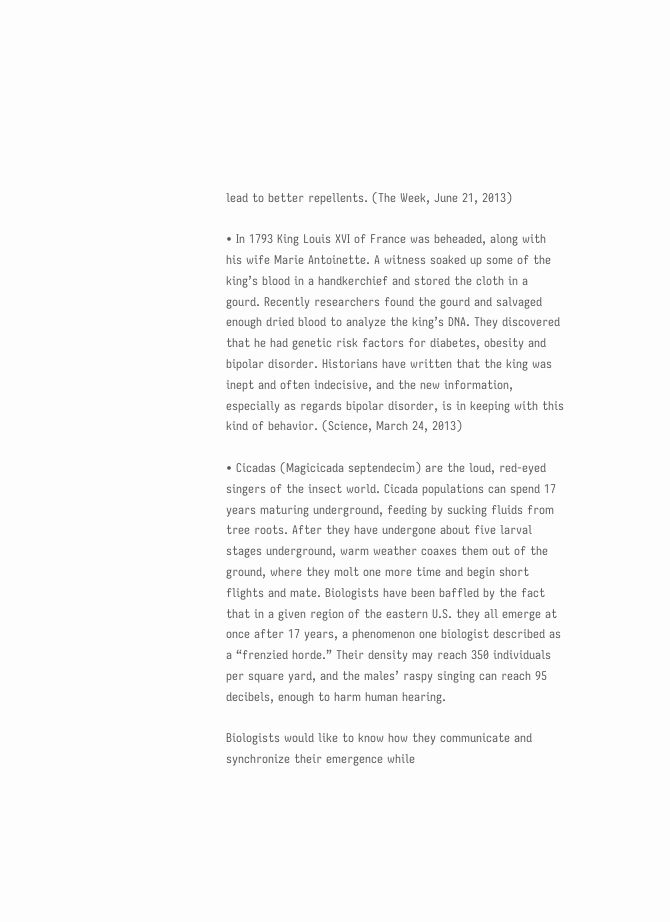lead to better repellents. (The Week, June 21, 2013)

• In 1793 King Louis XVI of France was beheaded, along with his wife Marie Antoinette. A witness soaked up some of the king’s blood in a handkerchief and stored the cloth in a gourd. Recently researchers found the gourd and salvaged enough dried blood to analyze the king’s DNA. They discovered that he had genetic risk factors for diabetes, obesity and bipolar disorder. Historians have written that the king was inept and often indecisive, and the new information, especially as regards bipolar disorder, is in keeping with this kind of behavior. (Science, March 24, 2013)

• Cicadas (Magicicada septendecim) are the loud, red-eyed singers of the insect world. Cicada populations can spend 17 years maturing underground, feeding by sucking fluids from tree roots. After they have undergone about five larval stages underground, warm weather coaxes them out of the ground, where they molt one more time and begin short flights and mate. Biologists have been baffled by the fact that in a given region of the eastern U.S. they all emerge at once after 17 years, a phenomenon one biologist described as a “frenzied horde.” Their density may reach 350 individuals per square yard, and the males’ raspy singing can reach 95 decibels, enough to harm human hearing.

Biologists would like to know how they communicate and synchronize their emergence while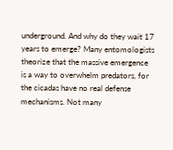underground. And why do they wait 17 years to emerge? Many entomologists theorize that the massive emergence is a way to overwhelm predators, for the cicadas have no real defense mechanisms. Not many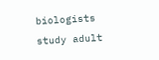biologists study adult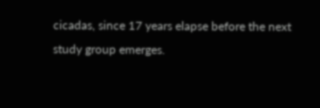cicadas, since 17 years elapse before the next study group emerges.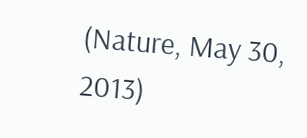(Nature, May 30, 2013)